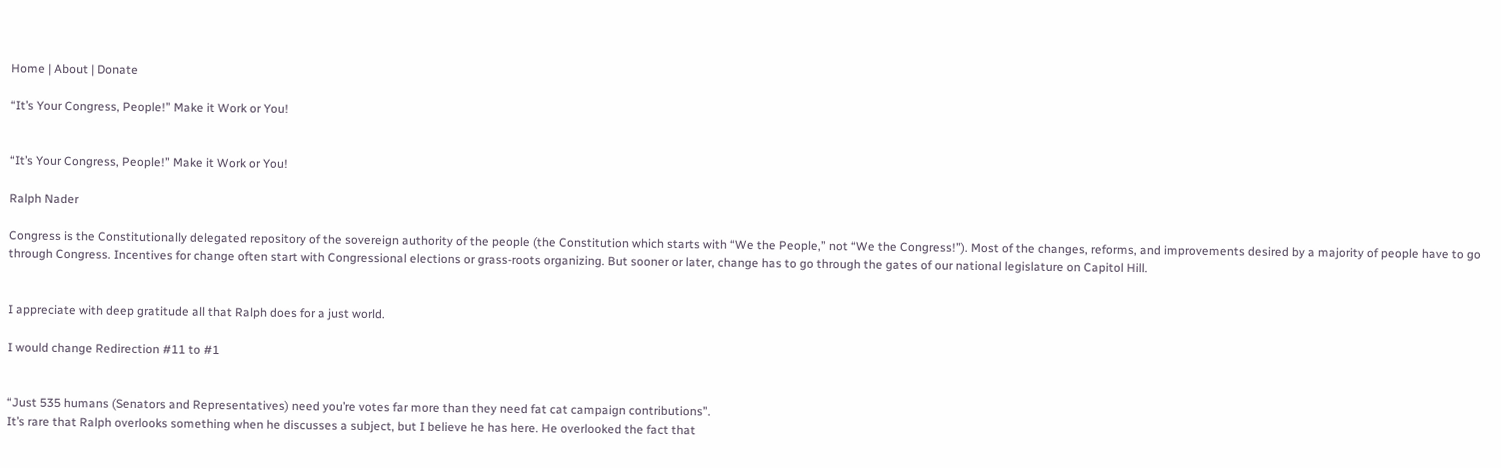Home | About | Donate

“It’s Your Congress, People!” Make it Work or You!


“It’s Your Congress, People!” Make it Work or You!

Ralph Nader

Congress is the Constitutionally delegated repository of the sovereign authority of the people (the Constitution which starts with “We the People,” not “We the Congress!”). Most of the changes, reforms, and improvements desired by a majority of people have to go through Congress. Incentives for change often start with Congressional elections or grass-roots organizing. But sooner or later, change has to go through the gates of our national legislature on Capitol Hill.


I appreciate with deep gratitude all that Ralph does for a just world.

I would change Redirection #11 to #1


“Just 535 humans (Senators and Representatives) need you’re votes far more than they need fat cat campaign contributions”.
It’s rare that Ralph overlooks something when he discusses a subject, but I believe he has here. He overlooked the fact that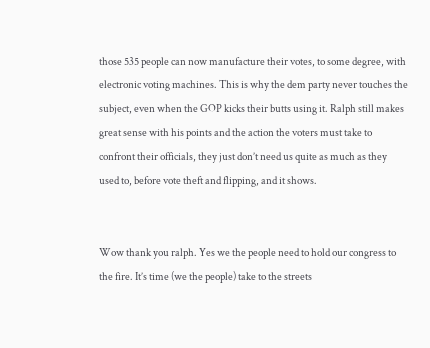those 535 people can now manufacture their votes, to some degree, with electronic voting machines. This is why the dem party never touches the subject, even when the GOP kicks their butts using it. Ralph still makes great sense with his points and the action the voters must take to confront their officials, they just don’t need us quite as much as they used to, before vote theft and flipping, and it shows.


Wow thank you ralph. Yes we the people need to hold our congress to the fire. It’s time (we the people) take to the streets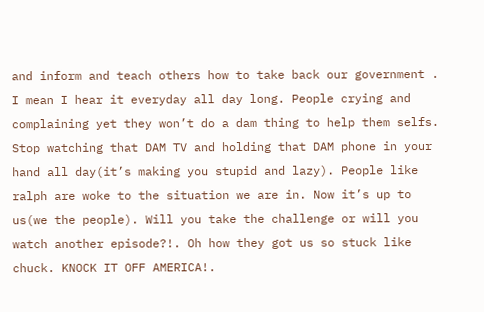and inform and teach others how to take back our government . I mean I hear it everyday all day long. People crying and complaining yet they won’t do a dam thing to help them selfs. Stop watching that DAM TV and holding that DAM phone in your hand all day(it’s making you stupid and lazy). People like ralph are woke to the situation we are in. Now it’s up to us(we the people). Will you take the challenge or will you watch another episode?!. Oh how they got us so stuck like chuck. KNOCK IT OFF AMERICA!.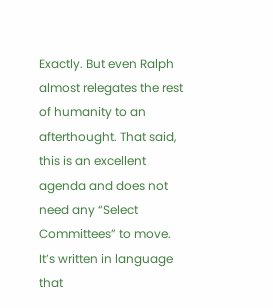Exactly. But even Ralph almost relegates the rest of humanity to an afterthought. That said, this is an excellent agenda and does not need any “Select Committees” to move. It’s written in language that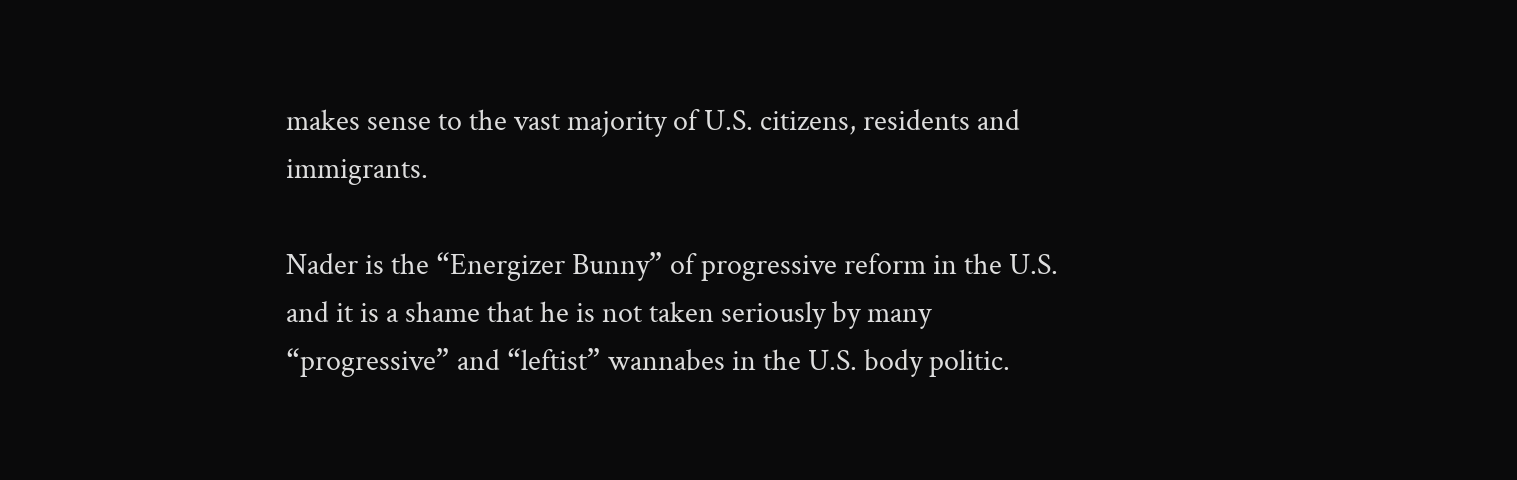makes sense to the vast majority of U.S. citizens, residents and immigrants.

Nader is the “Energizer Bunny” of progressive reform in the U.S. and it is a shame that he is not taken seriously by many “progressive” and “leftist” wannabes in the U.S. body politic.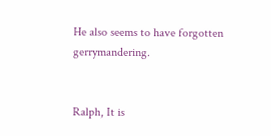He also seems to have forgotten gerrymandering.


Ralph, It is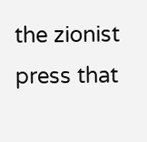the zionist press that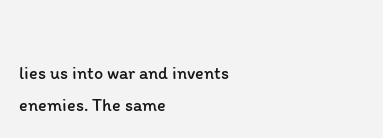lies us into war and invents enemies. The same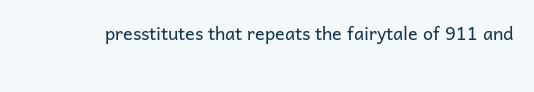presstitutes that repeats the fairytale of 911 and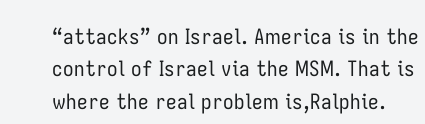“attacks” on Israel. America is in the control of Israel via the MSM. That is where the real problem is,Ralphie.